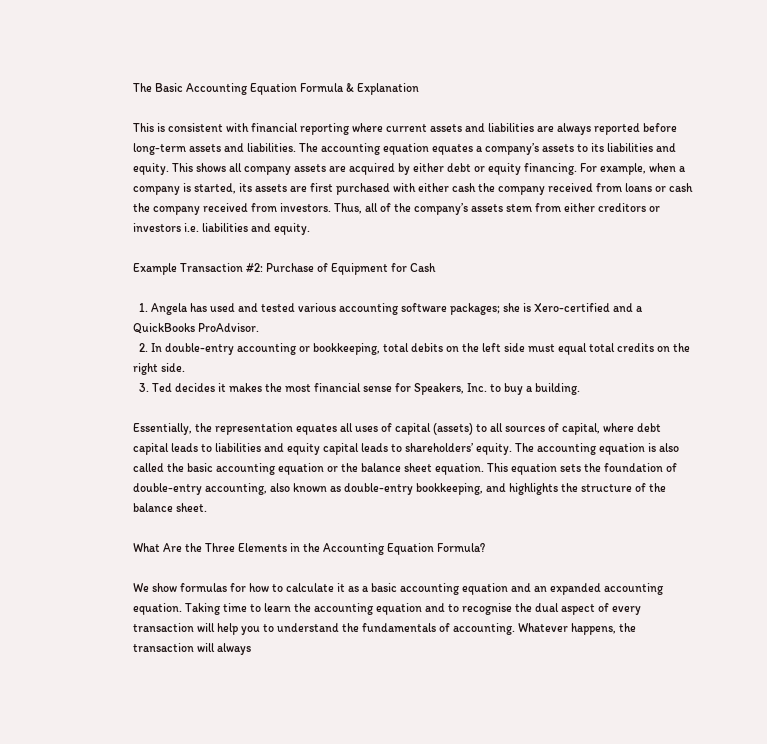The Basic Accounting Equation Formula & Explanation

This is consistent with financial reporting where current assets and liabilities are always reported before long-term assets and liabilities. The accounting equation equates a company’s assets to its liabilities and equity. This shows all company assets are acquired by either debt or equity financing. For example, when a company is started, its assets are first purchased with either cash the company received from loans or cash the company received from investors. Thus, all of the company’s assets stem from either creditors or investors i.e. liabilities and equity.

Example Transaction #2: Purchase of Equipment for Cash

  1. Angela has used and tested various accounting software packages; she is Xero-certified and a QuickBooks ProAdvisor.
  2. In double-entry accounting or bookkeeping, total debits on the left side must equal total credits on the right side.
  3. Ted decides it makes the most financial sense for Speakers, Inc. to buy a building.

Essentially, the representation equates all uses of capital (assets) to all sources of capital, where debt capital leads to liabilities and equity capital leads to shareholders’ equity. The accounting equation is also called the basic accounting equation or the balance sheet equation. This equation sets the foundation of double-entry accounting, also known as double-entry bookkeeping, and highlights the structure of the balance sheet.

What Are the Three Elements in the Accounting Equation Formula?

We show formulas for how to calculate it as a basic accounting equation and an expanded accounting equation. Taking time to learn the accounting equation and to recognise the dual aspect of every transaction will help you to understand the fundamentals of accounting. Whatever happens, the transaction will always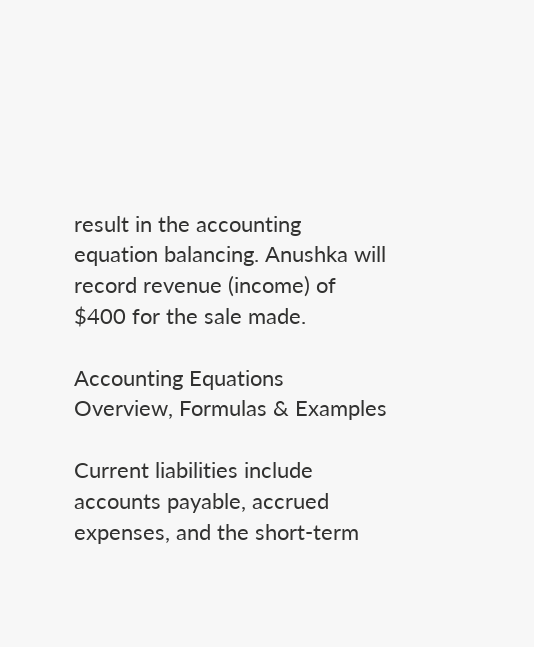result in the accounting equation balancing. Anushka will record revenue (income) of $400 for the sale made.

Accounting Equations Overview, Formulas & Examples

Current liabilities include accounts payable, accrued expenses, and the short-term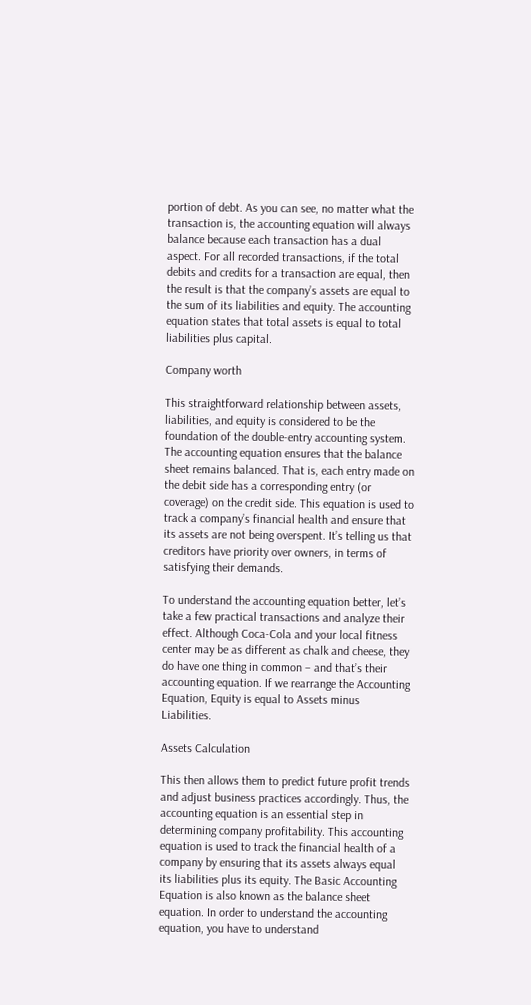portion of debt. As you can see, no matter what the transaction is, the accounting equation will always balance because each transaction has a dual aspect. For all recorded transactions, if the total debits and credits for a transaction are equal, then the result is that the company’s assets are equal to the sum of its liabilities and equity. The accounting equation states that total assets is equal to total liabilities plus capital.

Company worth

This straightforward relationship between assets, liabilities, and equity is considered to be the foundation of the double-entry accounting system. The accounting equation ensures that the balance sheet remains balanced. That is, each entry made on the debit side has a corresponding entry (or coverage) on the credit side. This equation is used to track a company’s financial health and ensure that its assets are not being overspent. It’s telling us that creditors have priority over owners, in terms of satisfying their demands.

To understand the accounting equation better, let’s take a few practical transactions and analyze their effect. Although Coca-Cola and your local fitness center may be as different as chalk and cheese, they do have one thing in common – and that’s their accounting equation. If we rearrange the Accounting Equation, Equity is equal to Assets minus Liabilities.

Assets Calculation

This then allows them to predict future profit trends and adjust business practices accordingly. Thus, the accounting equation is an essential step in determining company profitability. This accounting equation is used to track the financial health of a company by ensuring that its assets always equal its liabilities plus its equity. The Basic Accounting Equation is also known as the balance sheet equation. In order to understand the accounting equation, you have to understand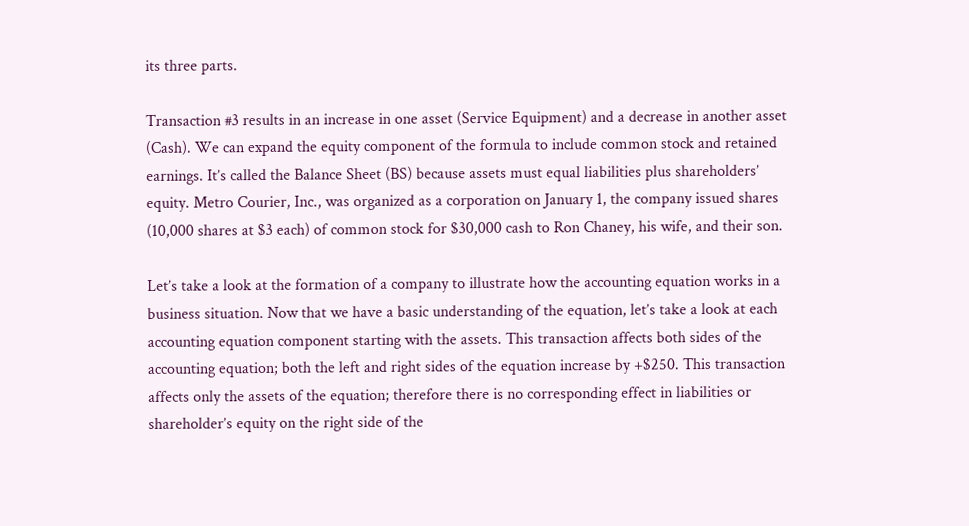its three parts.

Transaction #3 results in an increase in one asset (Service Equipment) and a decrease in another asset (Cash). We can expand the equity component of the formula to include common stock and retained earnings. It’s called the Balance Sheet (BS) because assets must equal liabilities plus shareholders’ equity. Metro Courier, Inc., was organized as a corporation on January 1, the company issued shares (10,000 shares at $3 each) of common stock for $30,000 cash to Ron Chaney, his wife, and their son.

Let’s take a look at the formation of a company to illustrate how the accounting equation works in a business situation. Now that we have a basic understanding of the equation, let’s take a look at each accounting equation component starting with the assets. This transaction affects both sides of the accounting equation; both the left and right sides of the equation increase by +$250. This transaction affects only the assets of the equation; therefore there is no corresponding effect in liabilities or shareholder’s equity on the right side of the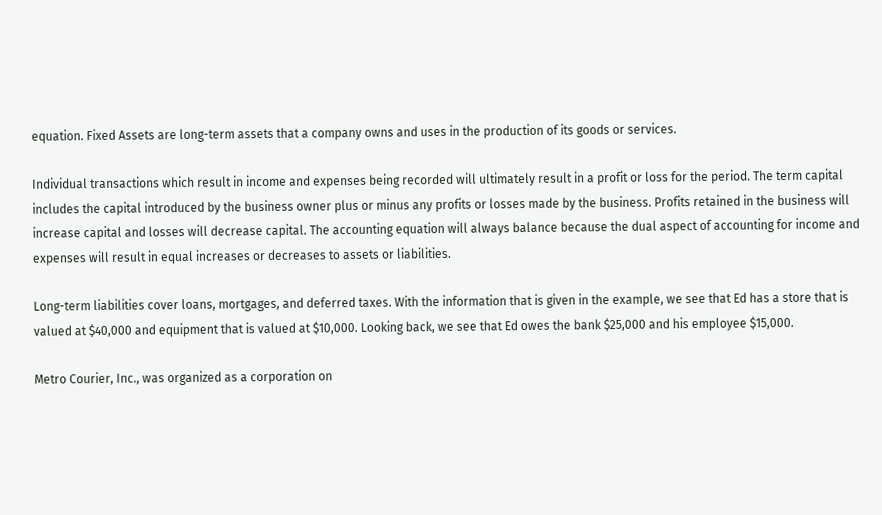equation. Fixed Assets are long-term assets that a company owns and uses in the production of its goods or services.

Individual transactions which result in income and expenses being recorded will ultimately result in a profit or loss for the period. The term capital includes the capital introduced by the business owner plus or minus any profits or losses made by the business. Profits retained in the business will increase capital and losses will decrease capital. The accounting equation will always balance because the dual aspect of accounting for income and expenses will result in equal increases or decreases to assets or liabilities.

Long-term liabilities cover loans, mortgages, and deferred taxes. With the information that is given in the example, we see that Ed has a store that is valued at $40,000 and equipment that is valued at $10,000. Looking back, we see that Ed owes the bank $25,000 and his employee $15,000.

Metro Courier, Inc., was organized as a corporation on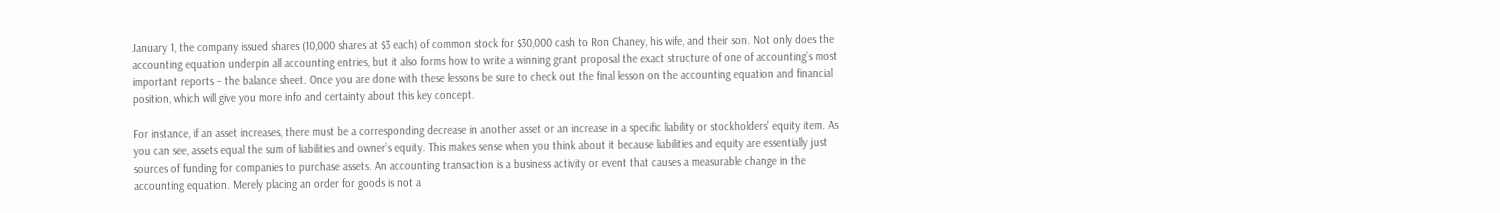January 1, the company issued shares (10,000 shares at $3 each) of common stock for $30,000 cash to Ron Chaney, his wife, and their son. Not only does the accounting equation underpin all accounting entries, but it also forms how to write a winning grant proposal the exact structure of one of accounting’s most important reports – the balance sheet. Once you are done with these lessons be sure to check out the final lesson on the accounting equation and financial position, which will give you more info and certainty about this key concept.

For instance, if an asset increases, there must be a corresponding decrease in another asset or an increase in a specific liability or stockholders’ equity item. As you can see, assets equal the sum of liabilities and owner’s equity. This makes sense when you think about it because liabilities and equity are essentially just sources of funding for companies to purchase assets. An accounting transaction is a business activity or event that causes a measurable change in the accounting equation. Merely placing an order for goods is not a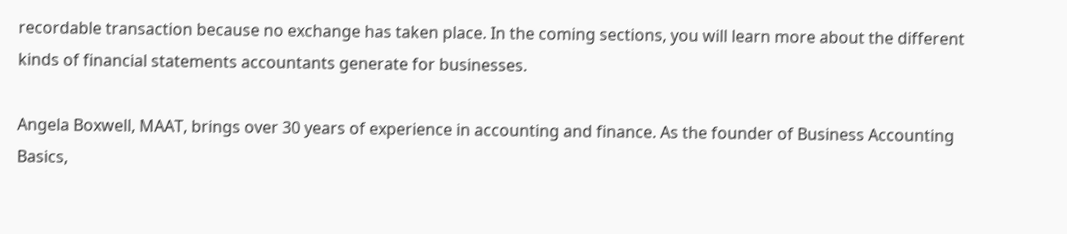recordable transaction because no exchange has taken place. In the coming sections, you will learn more about the different kinds of financial statements accountants generate for businesses.

Angela Boxwell, MAAT, brings over 30 years of experience in accounting and finance. As the founder of Business Accounting Basics,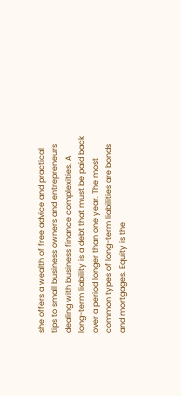she offers a wealth of free advice and practical tips to small business owners and entrepreneurs dealing with business finance complexities. A long-term liability is a debt that must be paid back over a period longer than one year. The most common types of long-term liabilities are bonds and mortgages. Equity is the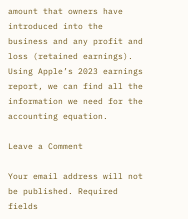amount that owners have introduced into the business and any profit and loss (retained earnings). Using Apple’s 2023 earnings report, we can find all the information we need for the accounting equation.

Leave a Comment

Your email address will not be published. Required fields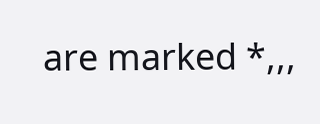are marked *,,,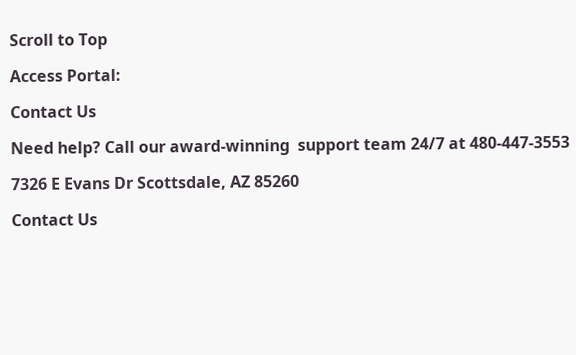Scroll to Top

Access Portal:

Contact Us

Need help? Call our award-winning  support team 24/7 at 480-447-3553

7326 E Evans Dr Scottsdale, AZ 85260

Contact Us